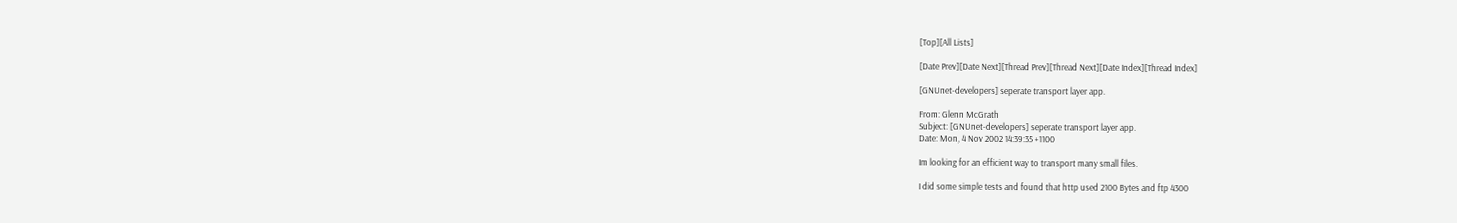[Top][All Lists]

[Date Prev][Date Next][Thread Prev][Thread Next][Date Index][Thread Index]

[GNUnet-developers] seperate transport layer app.

From: Glenn McGrath
Subject: [GNUnet-developers] seperate transport layer app.
Date: Mon, 4 Nov 2002 14:39:35 +1100

Im looking for an efficient way to transport many small files.

I did some simple tests and found that http used 2100 Bytes and ftp 4300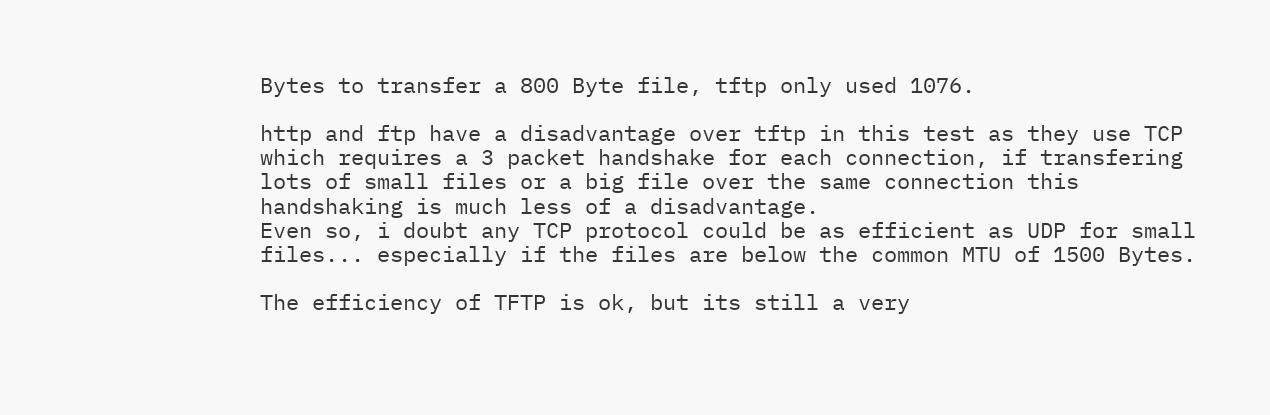Bytes to transfer a 800 Byte file, tftp only used 1076.

http and ftp have a disadvantage over tftp in this test as they use TCP
which requires a 3 packet handshake for each connection, if transfering
lots of small files or a big file over the same connection this
handshaking is much less of a disadvantage.
Even so, i doubt any TCP protocol could be as efficient as UDP for small
files... especially if the files are below the common MTU of 1500 Bytes.

The efficiency of TFTP is ok, but its still a very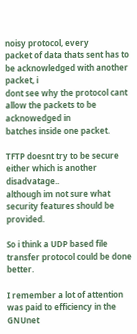noisy protocol, every
packet of data thats sent has to be acknowledged with another packet, i
dont see why the protocol cant allow the packets to be acknowedged in
batches inside one packet.

TFTP doesnt try to be secure either which is another disadvatage..
although im not sure what security features should be provided.

So i think a UDP based file transfer protocol could be done better.

I remember a lot of attention was paid to efficiency in the GNUnet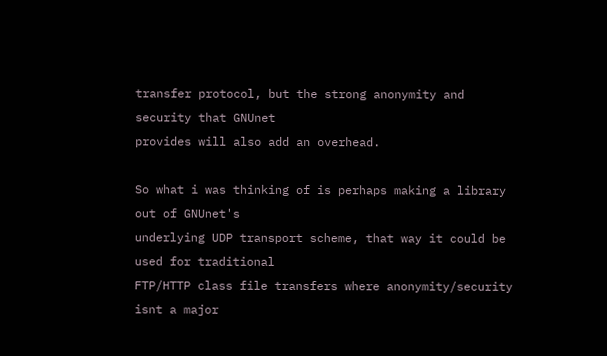transfer protocol, but the strong anonymity and security that GNUnet
provides will also add an overhead.

So what i was thinking of is perhaps making a library out of GNUnet's
underlying UDP transport scheme, that way it could be used for traditional
FTP/HTTP class file transfers where anonymity/security isnt a major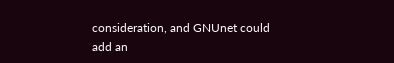consideration, and GNUnet could add an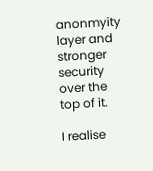anonmyity layer and stronger
security over the top of it.

I realise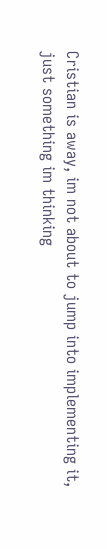Cristian is away, im not about to jump into implementing it,
just something im thinking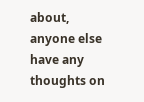about, anyone else have any thoughts on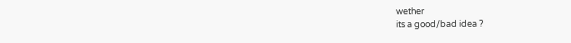wether
its a good/bad idea ?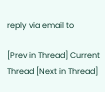reply via email to

[Prev in Thread] Current Thread [Next in Thread]